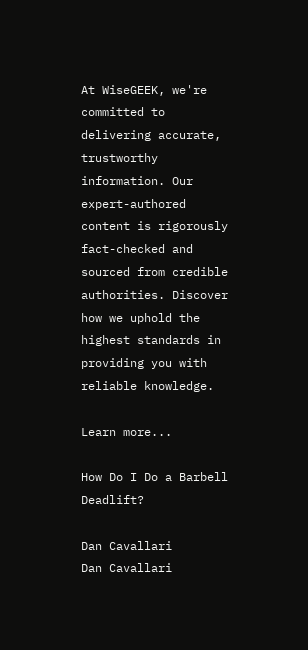At WiseGEEK, we're committed to delivering accurate, trustworthy information. Our expert-authored content is rigorously fact-checked and sourced from credible authorities. Discover how we uphold the highest standards in providing you with reliable knowledge.

Learn more...

How Do I Do a Barbell Deadlift?

Dan Cavallari
Dan Cavallari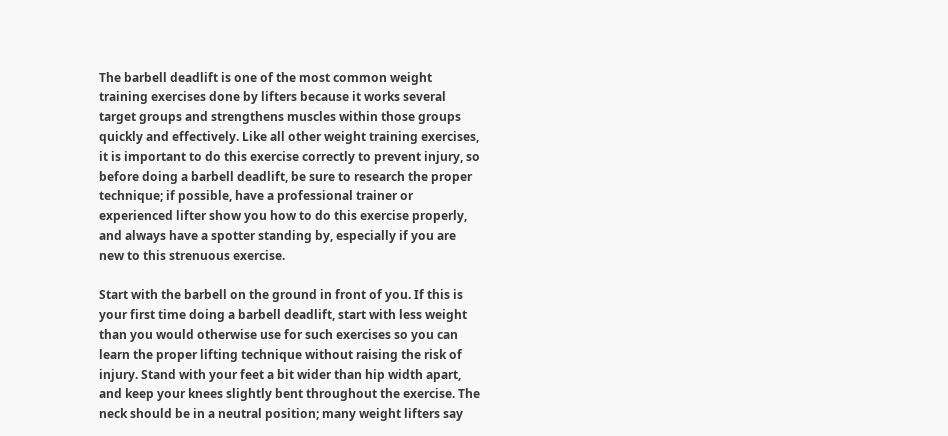The barbell deadlift is one of the most common weight training exercises done by lifters because it works several target groups and strengthens muscles within those groups quickly and effectively. Like all other weight training exercises, it is important to do this exercise correctly to prevent injury, so before doing a barbell deadlift, be sure to research the proper technique; if possible, have a professional trainer or experienced lifter show you how to do this exercise properly, and always have a spotter standing by, especially if you are new to this strenuous exercise.

Start with the barbell on the ground in front of you. If this is your first time doing a barbell deadlift, start with less weight than you would otherwise use for such exercises so you can learn the proper lifting technique without raising the risk of injury. Stand with your feet a bit wider than hip width apart, and keep your knees slightly bent throughout the exercise. The neck should be in a neutral position; many weight lifters say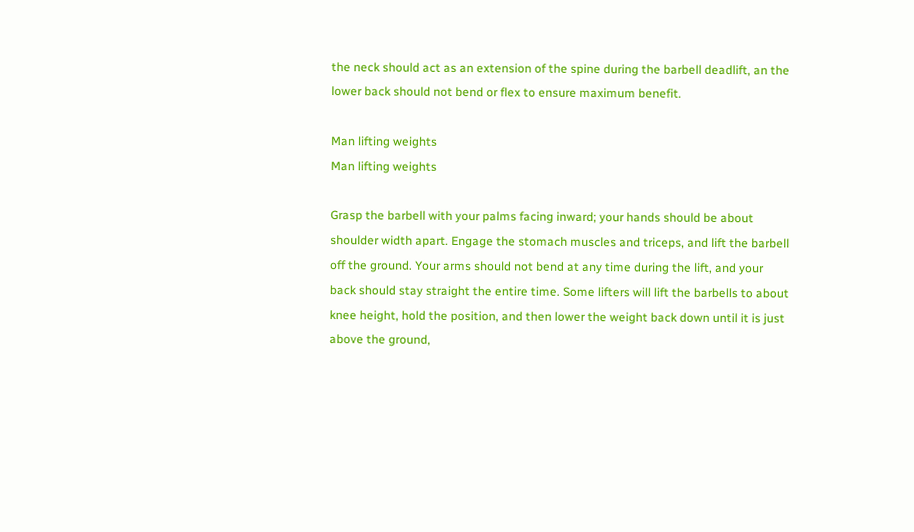the neck should act as an extension of the spine during the barbell deadlift, an the lower back should not bend or flex to ensure maximum benefit.

Man lifting weights
Man lifting weights

Grasp the barbell with your palms facing inward; your hands should be about shoulder width apart. Engage the stomach muscles and triceps, and lift the barbell off the ground. Your arms should not bend at any time during the lift, and your back should stay straight the entire time. Some lifters will lift the barbells to about knee height, hold the position, and then lower the weight back down until it is just above the ground,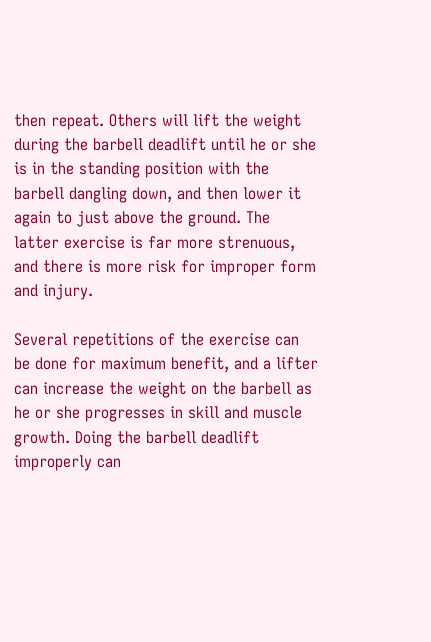then repeat. Others will lift the weight during the barbell deadlift until he or she is in the standing position with the barbell dangling down, and then lower it again to just above the ground. The latter exercise is far more strenuous, and there is more risk for improper form and injury.

Several repetitions of the exercise can be done for maximum benefit, and a lifter can increase the weight on the barbell as he or she progresses in skill and muscle growth. Doing the barbell deadlift improperly can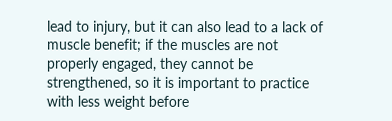lead to injury, but it can also lead to a lack of muscle benefit; if the muscles are not properly engaged, they cannot be strengthened, so it is important to practice with less weight before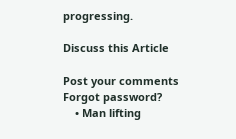progressing.

Discuss this Article

Post your comments
Forgot password?
    • Man lifting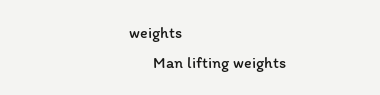weights
      Man lifting weights